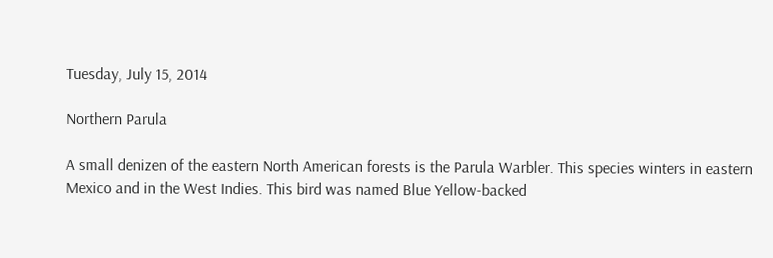Tuesday, July 15, 2014

Northern Parula

A small denizen of the eastern North American forests is the Parula Warbler. This species winters in eastern Mexico and in the West Indies. This bird was named Blue Yellow-backed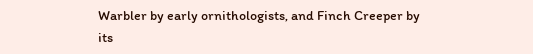Warbler by early ornithologists, and Finch Creeper by its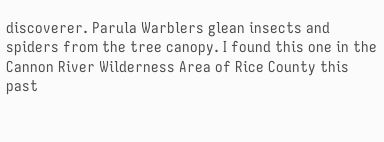discoverer. Parula Warblers glean insects and spiders from the tree canopy. I found this one in the Cannon River Wilderness Area of Rice County this past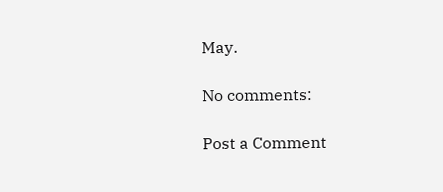May.

No comments:

Post a Comment